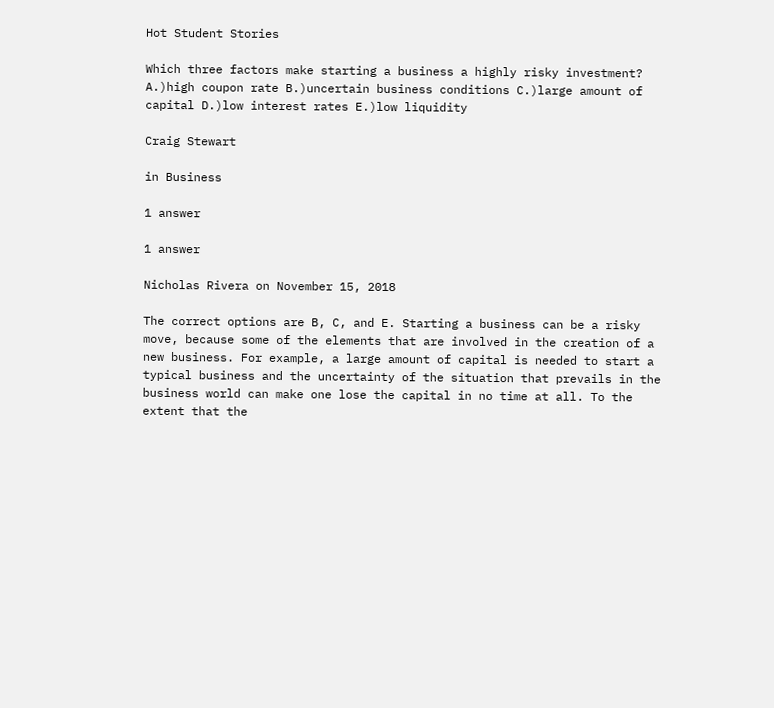Hot Student Stories

Which three factors make starting a business a highly risky investment? A.)high coupon rate B.)uncertain business conditions C.)large amount of capital D.)low interest rates E.)low liquidity

Craig Stewart

in Business

1 answer

1 answer

Nicholas Rivera on November 15, 2018

The correct options are B, C, and E. Starting a business can be a risky move, because some of the elements that are involved in the creation of a new business. For example, a large amount of capital is needed to start a typical business and the uncertainty of the situation that prevails in the business world can make one lose the capital in no time at all. To the extent that the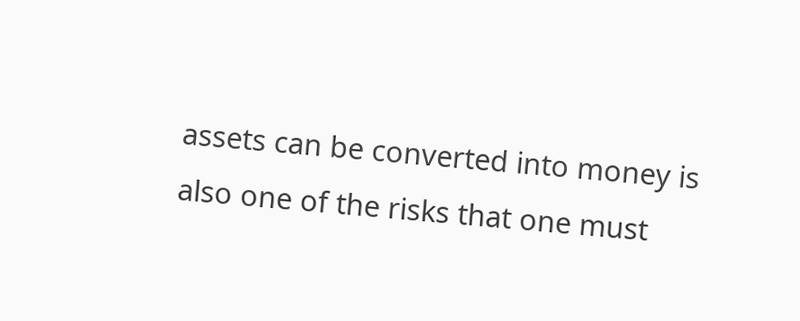assets can be converted into money is also one of the risks that one must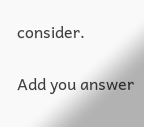consider.

Add you answer